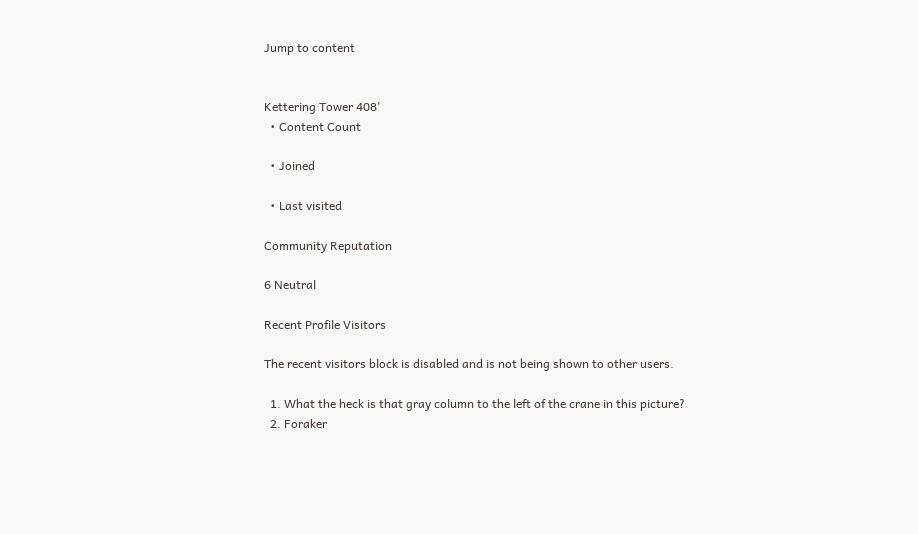Jump to content


Kettering Tower 408'
  • Content Count

  • Joined

  • Last visited

Community Reputation

6 Neutral

Recent Profile Visitors

The recent visitors block is disabled and is not being shown to other users.

  1. What the heck is that gray column to the left of the crane in this picture?
  2. Foraker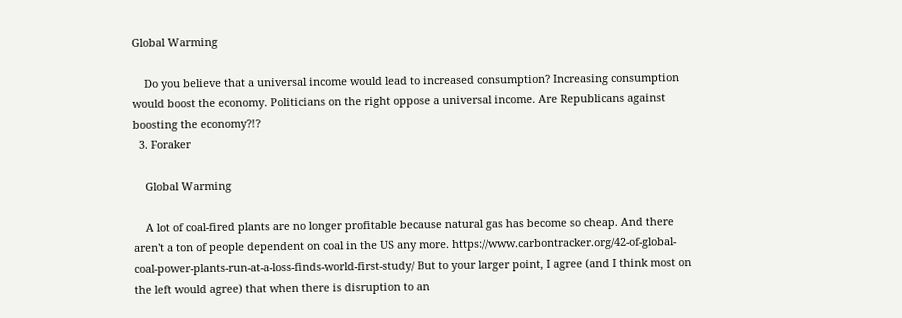Global Warming

    Do you believe that a universal income would lead to increased consumption? Increasing consumption would boost the economy. Politicians on the right oppose a universal income. Are Republicans against boosting the economy?!?
  3. Foraker

    Global Warming

    A lot of coal-fired plants are no longer profitable because natural gas has become so cheap. And there aren't a ton of people dependent on coal in the US any more. https://www.carbontracker.org/42-of-global-coal-power-plants-run-at-a-loss-finds-world-first-study/ But to your larger point, I agree (and I think most on the left would agree) that when there is disruption to an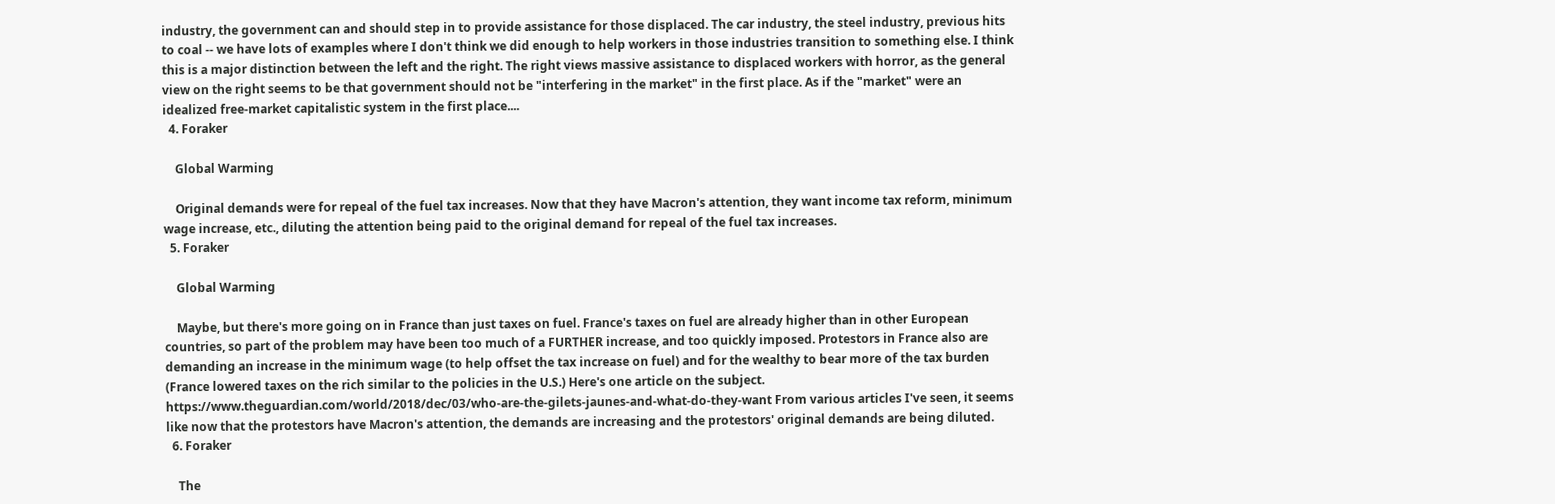industry, the government can and should step in to provide assistance for those displaced. The car industry, the steel industry, previous hits to coal -- we have lots of examples where I don't think we did enough to help workers in those industries transition to something else. I think this is a major distinction between the left and the right. The right views massive assistance to displaced workers with horror, as the general view on the right seems to be that government should not be "interfering in the market" in the first place. As if the "market" were an idealized free-market capitalistic system in the first place....
  4. Foraker

    Global Warming

    Original demands were for repeal of the fuel tax increases. Now that they have Macron's attention, they want income tax reform, minimum wage increase, etc., diluting the attention being paid to the original demand for repeal of the fuel tax increases.
  5. Foraker

    Global Warming

    Maybe, but there's more going on in France than just taxes on fuel. France's taxes on fuel are already higher than in other European countries, so part of the problem may have been too much of a FURTHER increase, and too quickly imposed. Protestors in France also are demanding an increase in the minimum wage (to help offset the tax increase on fuel) and for the wealthy to bear more of the tax burden (France lowered taxes on the rich similar to the policies in the U.S.) Here's one article on the subject. https://www.theguardian.com/world/2018/dec/03/who-are-the-gilets-jaunes-and-what-do-they-want From various articles I've seen, it seems like now that the protestors have Macron's attention, the demands are increasing and the protestors' original demands are being diluted.
  6. Foraker

    The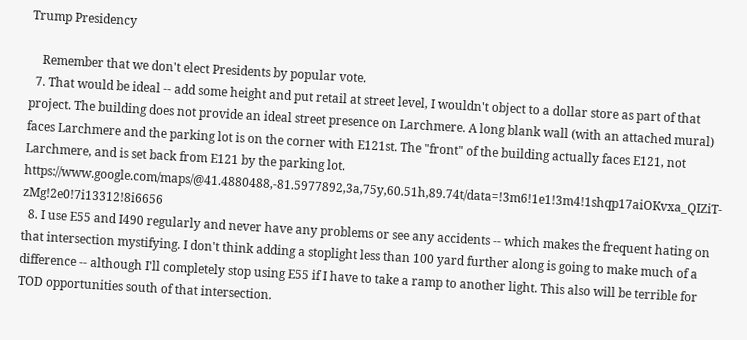Trump Presidency

    Remember that we don't elect Presidents by popular vote.
  7. That would be ideal -- add some height and put retail at street level, I wouldn't object to a dollar store as part of that project. The building does not provide an ideal street presence on Larchmere. A long blank wall (with an attached mural) faces Larchmere and the parking lot is on the corner with E121st. The "front" of the building actually faces E121, not Larchmere, and is set back from E121 by the parking lot. https://www.google.com/maps/@41.4880488,-81.5977892,3a,75y,60.51h,89.74t/data=!3m6!1e1!3m4!1shqp17aiOKvxa_QIZiT-zMg!2e0!7i13312!8i6656
  8. I use E55 and I490 regularly and never have any problems or see any accidents -- which makes the frequent hating on that intersection mystifying. I don't think adding a stoplight less than 100 yard further along is going to make much of a difference -- although I'll completely stop using E55 if I have to take a ramp to another light. This also will be terrible for TOD opportunities south of that intersection.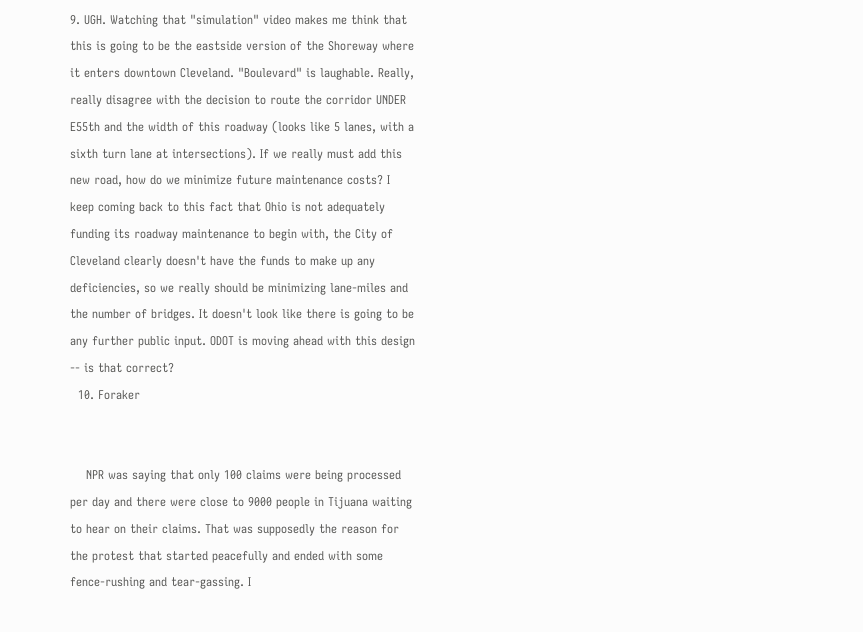9. UGH. Watching that "simulation" video makes me think that this is going to be the eastside version of the Shoreway where it enters downtown Cleveland. "Boulevard" is laughable. Really, really disagree with the decision to route the corridor UNDER E55th and the width of this roadway (looks like 5 lanes, with a sixth turn lane at intersections). If we really must add this new road, how do we minimize future maintenance costs? I keep coming back to this fact that Ohio is not adequately funding its roadway maintenance to begin with, the City of Cleveland clearly doesn't have the funds to make up any deficiencies, so we really should be minimizing lane-miles and the number of bridges. It doesn't look like there is going to be any further public input. ODOT is moving ahead with this design -- is that correct?
  10. Foraker


    NPR was saying that only 100 claims were being processed per day and there were close to 9000 people in Tijuana waiting to hear on their claims. That was supposedly the reason for the protest that started peacefully and ended with some fence-rushing and tear-gassing. I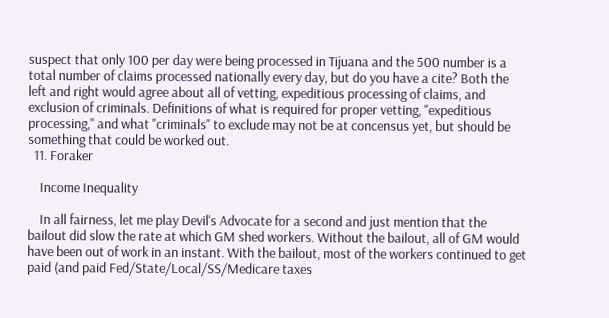suspect that only 100 per day were being processed in Tijuana and the 500 number is a total number of claims processed nationally every day, but do you have a cite? Both the left and right would agree about all of vetting, expeditious processing of claims, and exclusion of criminals. Definitions of what is required for proper vetting, "expeditious processing," and what "criminals" to exclude may not be at concensus yet, but should be something that could be worked out.
  11. Foraker

    Income Inequality

    In all fairness, let me play Devil's Advocate for a second and just mention that the bailout did slow the rate at which GM shed workers. Without the bailout, all of GM would have been out of work in an instant. With the bailout, most of the workers continued to get paid (and paid Fed/State/Local/SS/Medicare taxes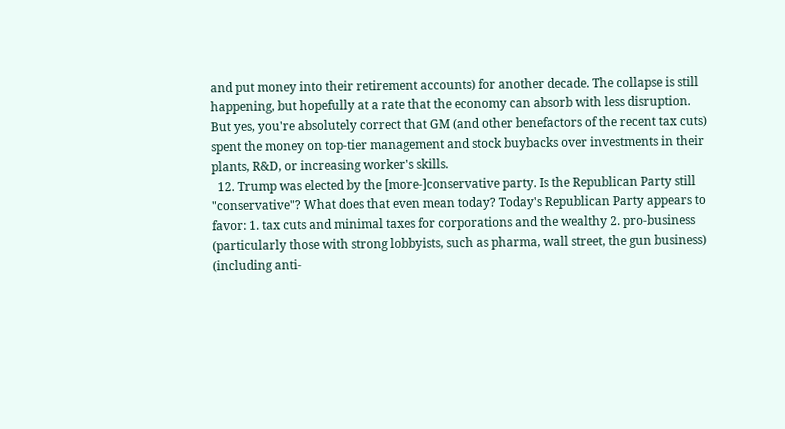and put money into their retirement accounts) for another decade. The collapse is still happening, but hopefully at a rate that the economy can absorb with less disruption. But yes, you're absolutely correct that GM (and other benefactors of the recent tax cuts) spent the money on top-tier management and stock buybacks over investments in their plants, R&D, or increasing worker's skills.
  12. Trump was elected by the [more-]conservative party. Is the Republican Party still "conservative"? What does that even mean today? Today's Republican Party appears to favor: 1. tax cuts and minimal taxes for corporations and the wealthy 2. pro-business (particularly those with strong lobbyists, such as pharma, wall street, the gun business) (including anti-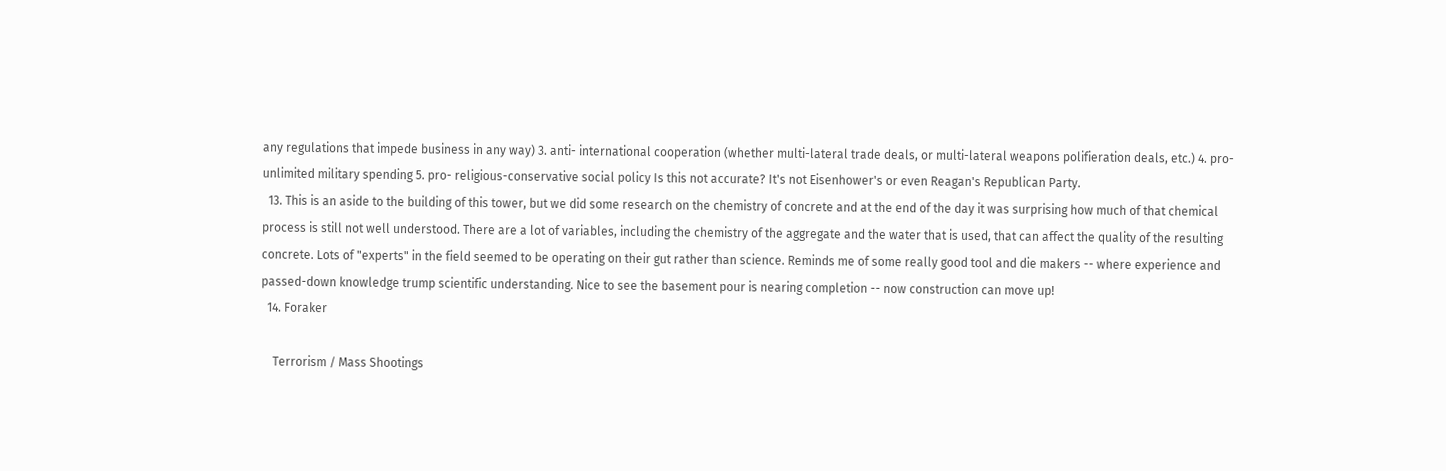any regulations that impede business in any way) 3. anti- international cooperation (whether multi-lateral trade deals, or multi-lateral weapons polifieration deals, etc.) 4. pro- unlimited military spending 5. pro- religious-conservative social policy Is this not accurate? It's not Eisenhower's or even Reagan's Republican Party.
  13. This is an aside to the building of this tower, but we did some research on the chemistry of concrete and at the end of the day it was surprising how much of that chemical process is still not well understood. There are a lot of variables, including the chemistry of the aggregate and the water that is used, that can affect the quality of the resulting concrete. Lots of "experts" in the field seemed to be operating on their gut rather than science. Reminds me of some really good tool and die makers -- where experience and passed-down knowledge trump scientific understanding. Nice to see the basement pour is nearing completion -- now construction can move up!
  14. Foraker

    Terrorism / Mass Shootings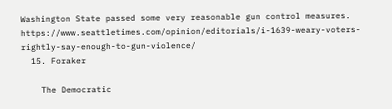Washington State passed some very reasonable gun control measures. https://www.seattletimes.com/opinion/editorials/i-1639-weary-voters-rightly-say-enough-to-gun-violence/
  15. Foraker

    The Democratic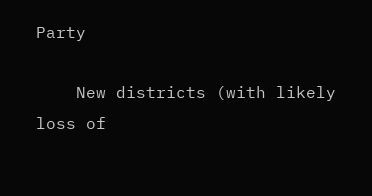Party

    New districts (with likely loss of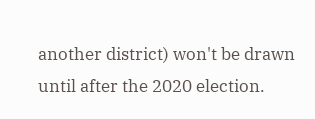another district) won't be drawn until after the 2020 election.